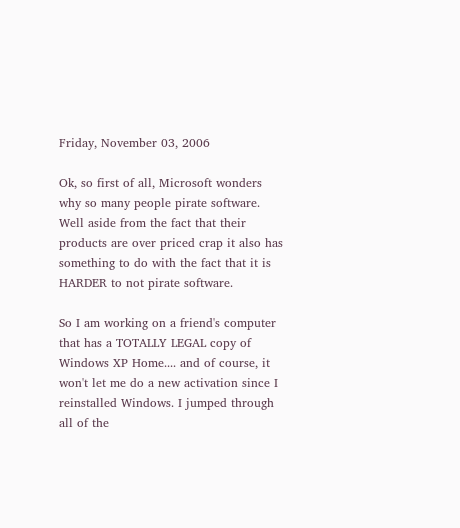Friday, November 03, 2006

Ok, so first of all, Microsoft wonders why so many people pirate software. Well aside from the fact that their products are over priced crap it also has something to do with the fact that it is HARDER to not pirate software.

So I am working on a friend's computer that has a TOTALLY LEGAL copy of Windows XP Home.... and of course, it won't let me do a new activation since I reinstalled Windows. I jumped through all of the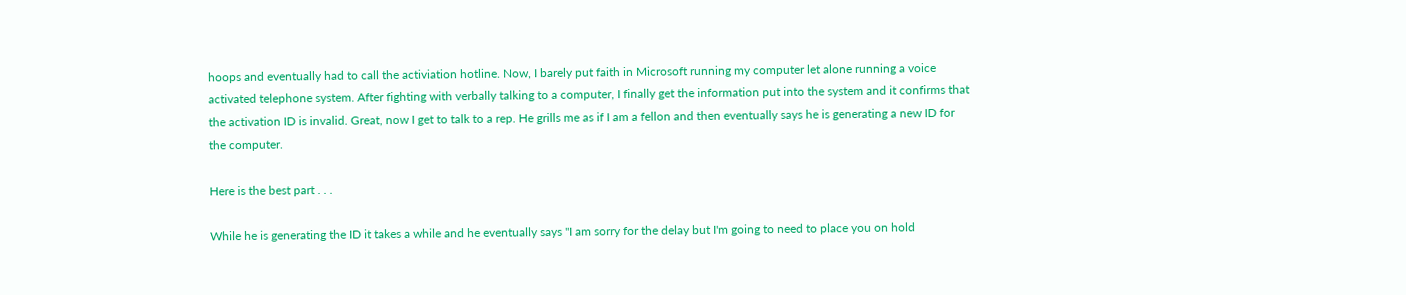hoops and eventually had to call the activiation hotline. Now, I barely put faith in Microsoft running my computer let alone running a voice activated telephone system. After fighting with verbally talking to a computer, I finally get the information put into the system and it confirms that the activation ID is invalid. Great, now I get to talk to a rep. He grills me as if I am a fellon and then eventually says he is generating a new ID for the computer.

Here is the best part . . .

While he is generating the ID it takes a while and he eventually says "I am sorry for the delay but I'm going to need to place you on hold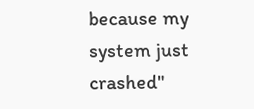because my system just crashed"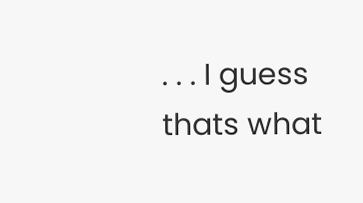. . . I guess thats what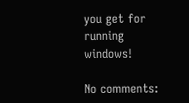you get for running windows!

No comments: